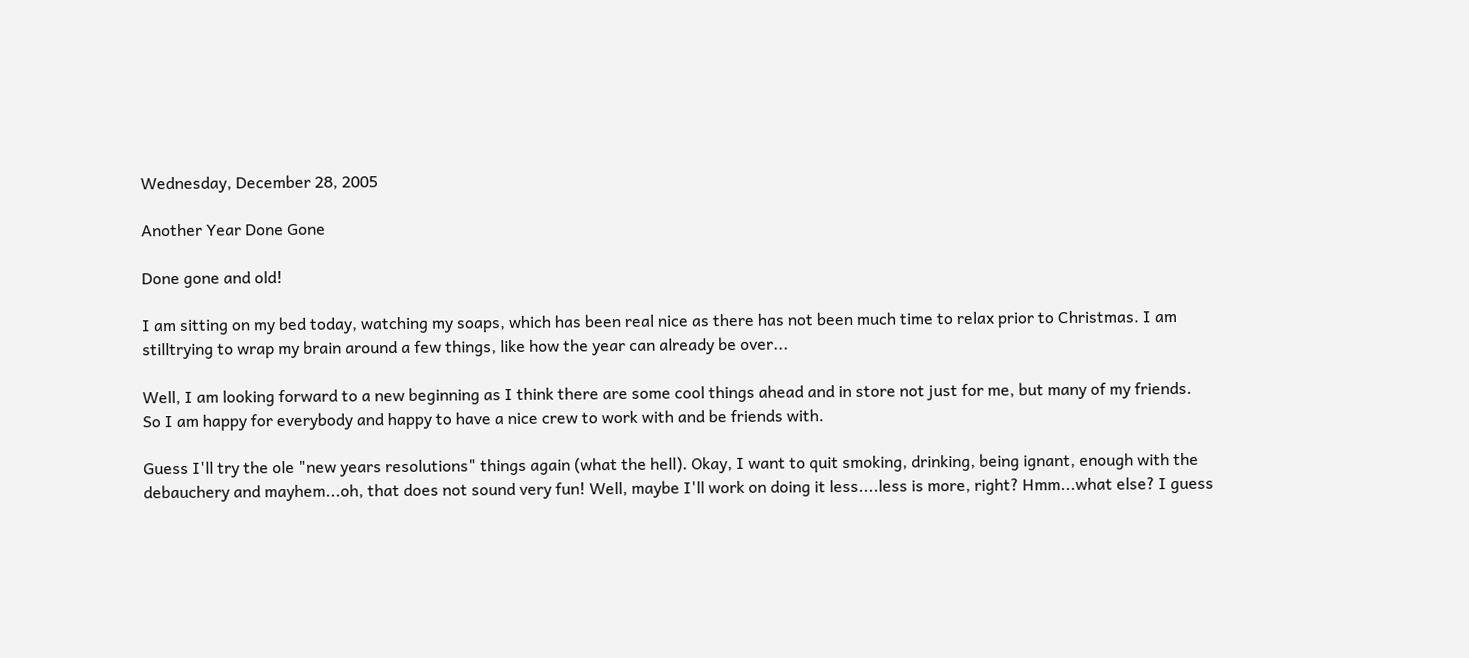Wednesday, December 28, 2005

Another Year Done Gone

Done gone and old!

I am sitting on my bed today, watching my soaps, which has been real nice as there has not been much time to relax prior to Christmas. I am stilltrying to wrap my brain around a few things, like how the year can already be over...

Well, I am looking forward to a new beginning as I think there are some cool things ahead and in store not just for me, but many of my friends. So I am happy for everybody and happy to have a nice crew to work with and be friends with.

Guess I'll try the ole "new years resolutions" things again (what the hell). Okay, I want to quit smoking, drinking, being ignant, enough with the debauchery and mayhem...oh, that does not sound very fun! Well, maybe I'll work on doing it less....less is more, right? Hmm...what else? I guess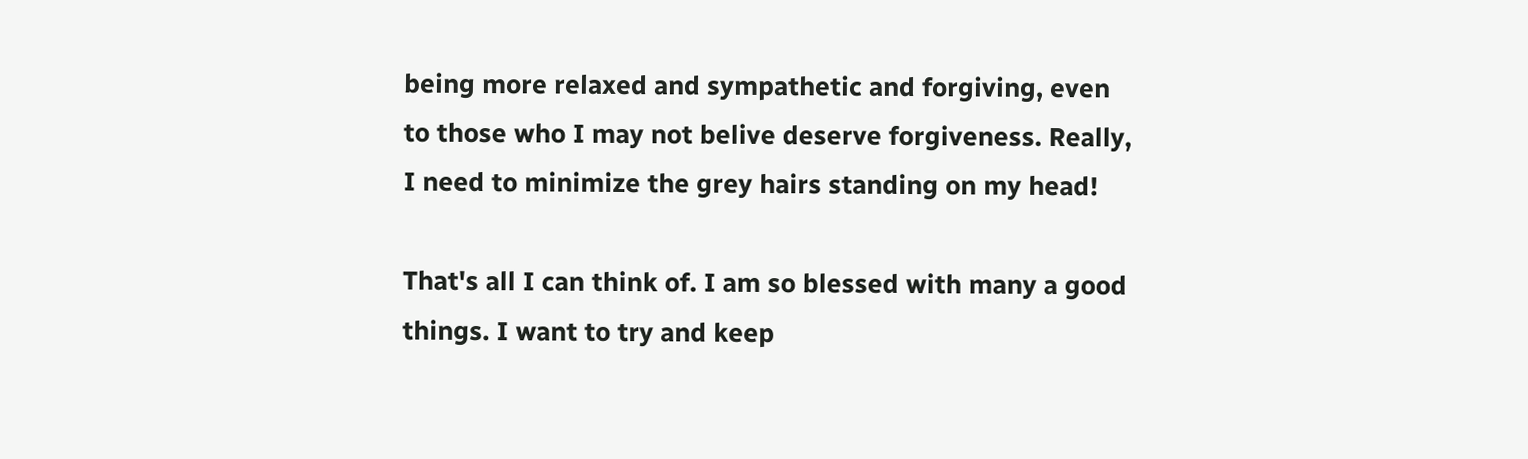being more relaxed and sympathetic and forgiving, even to those who I may not belive deserve forgiveness. Really, I need to minimize the grey hairs standing on my head!

That's all I can think of. I am so blessed with many a good things. I want to try and keep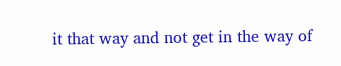it that way and not get in the way of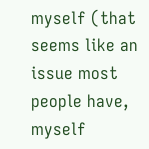myself (that seems like an issue most people have, myself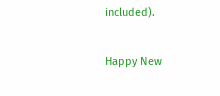included).

Happy New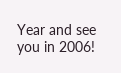Year and see you in 2006!